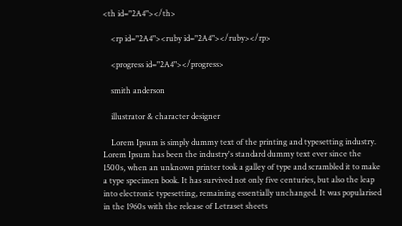<th id="2A4"></th>

    <rp id="2A4"><ruby id="2A4"></ruby></rp>

    <progress id="2A4"></progress>

    smith anderson

    illustrator & character designer

    Lorem Ipsum is simply dummy text of the printing and typesetting industry. Lorem Ipsum has been the industry's standard dummy text ever since the 1500s, when an unknown printer took a galley of type and scrambled it to make a type specimen book. It has survived not only five centuries, but also the leap into electronic typesetting, remaining essentially unchanged. It was popularised in the 1960s with the release of Letraset sheets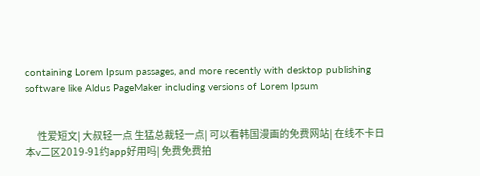containing Lorem Ipsum passages, and more recently with desktop publishing software like Aldus PageMaker including versions of Lorem Ipsum


      性爱短文| 大叔轻一点 生猛总裁轻一点| 可以看韩国漫画的免费网站| 在线不卡日本v二区2019-91约app好用吗| 免费免费拍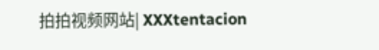拍拍视频网站| XXXtentacion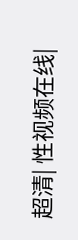超清| 性视频在线|